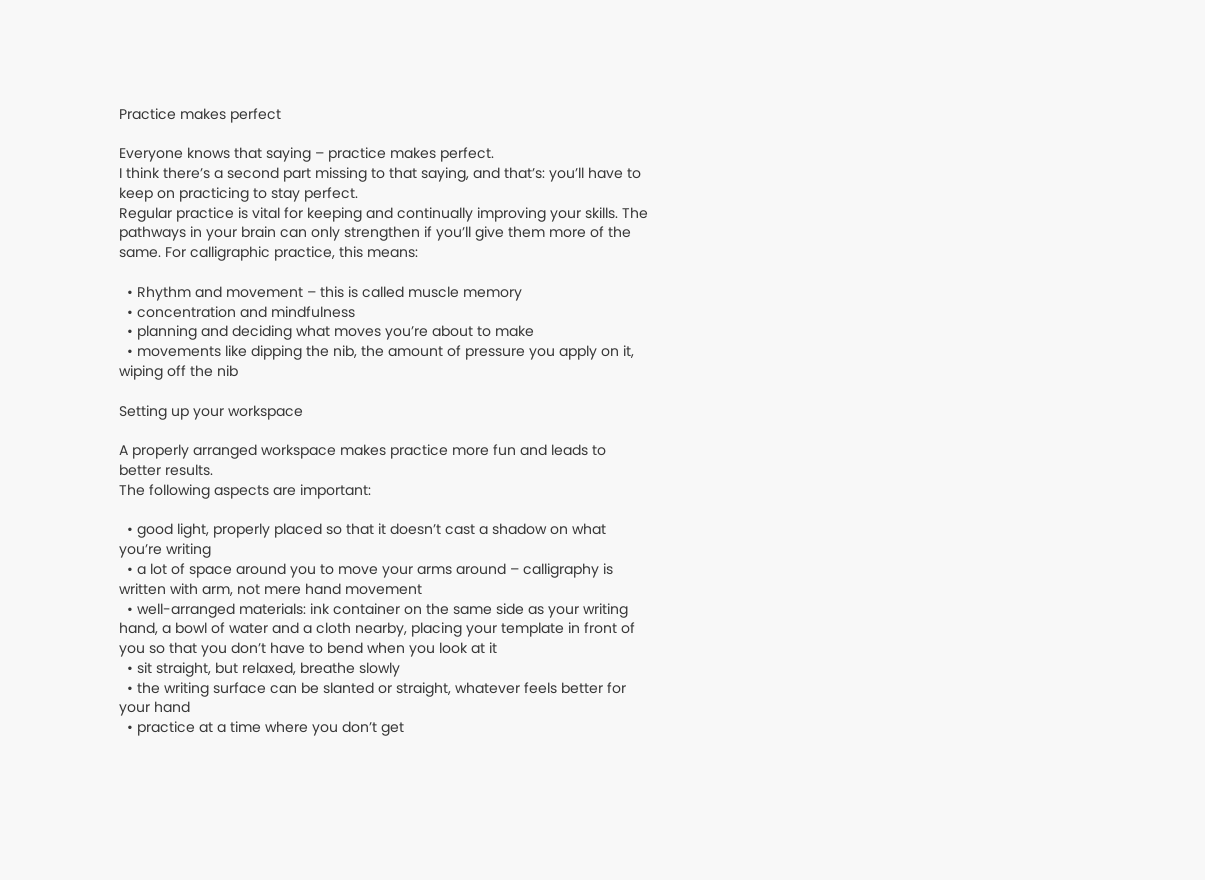Practice makes perfect

Everyone knows that saying – practice makes perfect.
I think there’s a second part missing to that saying, and that’s: you’ll have to keep on practicing to stay perfect.
Regular practice is vital for keeping and continually improving your skills. The pathways in your brain can only strengthen if you’ll give them more of the same. For calligraphic practice, this means:

  • Rhythm and movement – this is called muscle memory
  • concentration and mindfulness
  • planning and deciding what moves you’re about to make
  • movements like dipping the nib, the amount of pressure you apply on it, wiping off the nib

Setting up your workspace

A properly arranged workspace makes practice more fun and leads to better results.
The following aspects are important:

  • good light, properly placed so that it doesn’t cast a shadow on what you’re writing
  • a lot of space around you to move your arms around – calligraphy is written with arm, not mere hand movement
  • well-arranged materials: ink container on the same side as your writing hand, a bowl of water and a cloth nearby, placing your template in front of you so that you don’t have to bend when you look at it
  • sit straight, but relaxed, breathe slowly
  • the writing surface can be slanted or straight, whatever feels better for your hand
  • practice at a time where you don’t get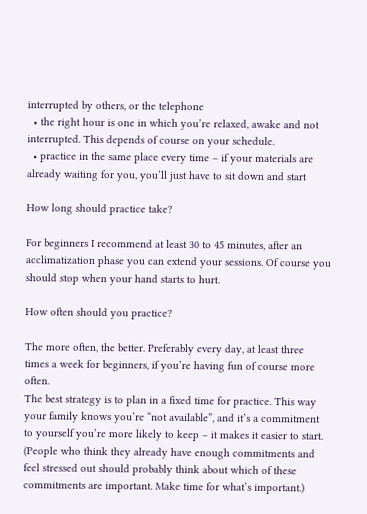interrupted by others, or the telephone
  • the right hour is one in which you’re relaxed, awake and not interrupted. This depends of course on your schedule.
  • practice in the same place every time – if your materials are already waiting for you, you’ll just have to sit down and start

How long should practice take?

For beginners I recommend at least 30 to 45 minutes, after an acclimatization phase you can extend your sessions. Of course you should stop when your hand starts to hurt.

How often should you practice?

The more often, the better. Preferably every day, at least three times a week for beginners, if you’re having fun of course more often.
The best strategy is to plan in a fixed time for practice. This way your family knows you’re “not available”, and it’s a commitment to yourself you’re more likely to keep – it makes it easier to start. (People who think they already have enough commitments and feel stressed out should probably think about which of these commitments are important. Make time for what’s important.)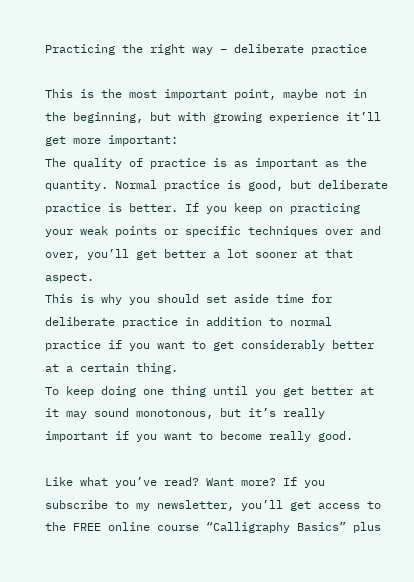Practicing the right way – deliberate practice

This is the most important point, maybe not in the beginning, but with growing experience it’ll get more important:
The quality of practice is as important as the quantity. Normal practice is good, but deliberate practice is better. If you keep on practicing your weak points or specific techniques over and over, you’ll get better a lot sooner at that aspect.
This is why you should set aside time for deliberate practice in addition to normal practice if you want to get considerably better at a certain thing.
To keep doing one thing until you get better at it may sound monotonous, but it’s really important if you want to become really good.

Like what you’ve read? Want more? If you subscribe to my newsletter, you’ll get access to the FREE online course “Calligraphy Basics” plus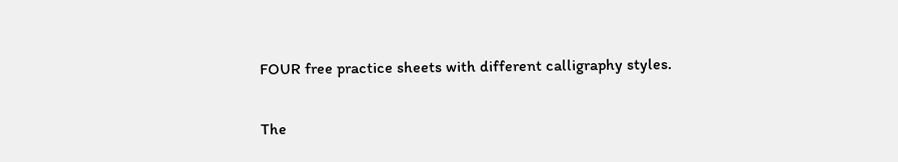FOUR free practice sheets with different calligraphy styles.

The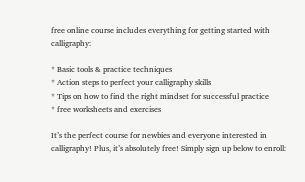free online course includes everything for getting started with calligraphy:

* Basic tools & practice techniques
* Action steps to perfect your calligraphy skills
* Tips on how to find the right mindset for successful practice
* free worksheets and exercises

It’s the perfect course for newbies and everyone interested in calligraphy! Plus, it’s absolutely free! Simply sign up below to enroll: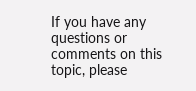If you have any questions or comments on this topic, please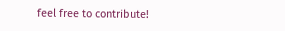feel free to contribute!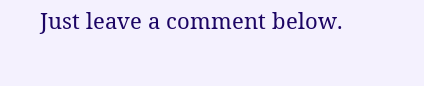Just leave a comment below.